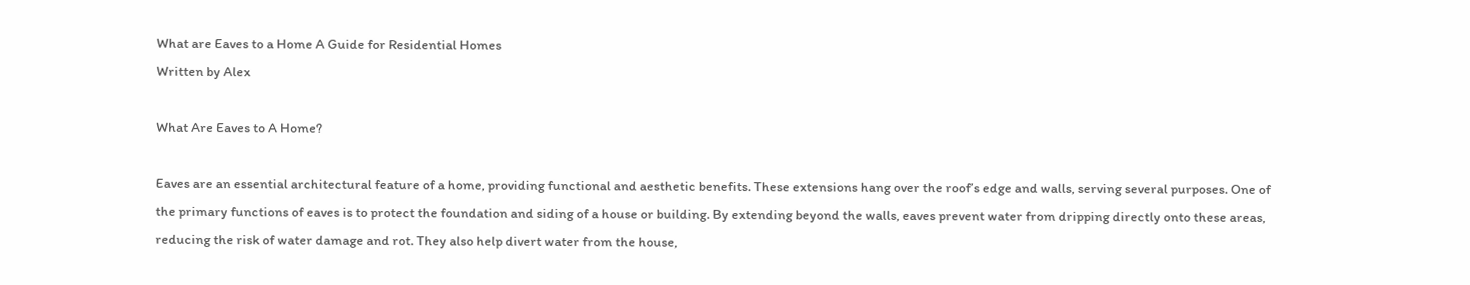What are Eaves to a Home A Guide for Residential Homes
Written by Alex

What Are Eaves to A Home?

Eaves are an essential architectural feature of a home, providing functional and aesthetic benefits. These extensions hang over the roof’s edge and walls, serving several purposes. One of the primary functions of eaves is to protect the foundation and siding of a house or building. By extending beyond the walls, eaves prevent water from dripping directly onto these areas, reducing the risk of water damage and rot. They also help divert water from the house,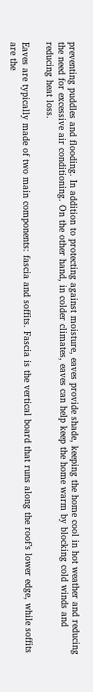preventing puddles and flooding. In addition to protecting against moisture, eaves provide shade, keeping the home cool in hot weather and reducing the need for excessive air conditioning. On the other hand, in colder climates, eaves can help keep the home warm by blocking cold winds and reducing heat loss.

Eaves are typically made of two main components: fascia and soffits. Fascia is the vertical board that runs along the roof’s lower edge, while soffits are the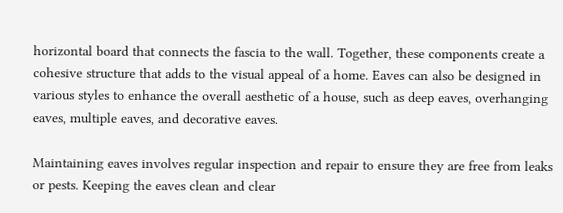horizontal board that connects the fascia to the wall. Together, these components create a cohesive structure that adds to the visual appeal of a home. Eaves can also be designed in various styles to enhance the overall aesthetic of a house, such as deep eaves, overhanging eaves, multiple eaves, and decorative eaves.

Maintaining eaves involves regular inspection and repair to ensure they are free from leaks or pests. Keeping the eaves clean and clear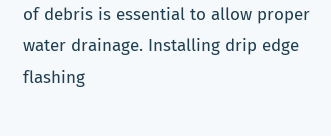of debris is essential to allow proper water drainage. Installing drip edge flashing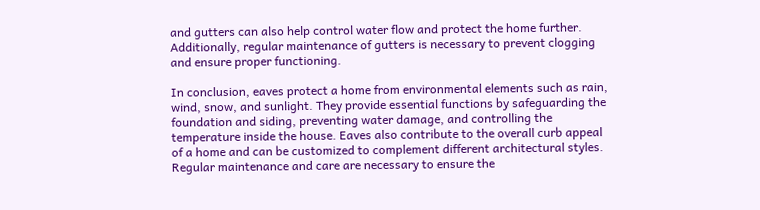and gutters can also help control water flow and protect the home further. Additionally, regular maintenance of gutters is necessary to prevent clogging and ensure proper functioning.

In conclusion, eaves protect a home from environmental elements such as rain, wind, snow, and sunlight. They provide essential functions by safeguarding the foundation and siding, preventing water damage, and controlling the temperature inside the house. Eaves also contribute to the overall curb appeal of a home and can be customized to complement different architectural styles. Regular maintenance and care are necessary to ensure the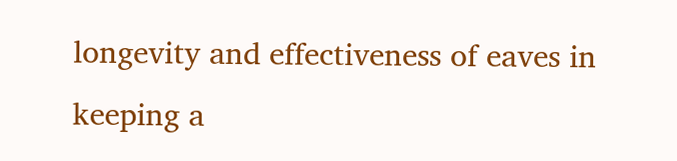longevity and effectiveness of eaves in keeping a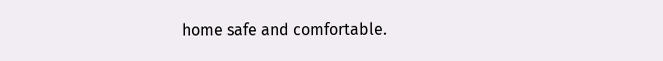home safe and comfortable.